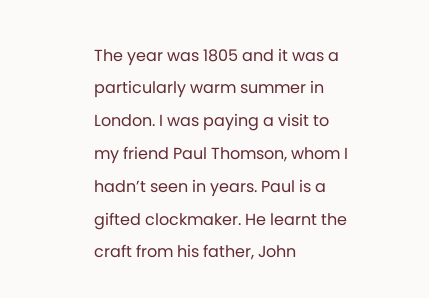The year was 1805 and it was a particularly warm summer in London. I was paying a visit to my friend Paul Thomson, whom I hadn’t seen in years. Paul is a gifted clockmaker. He learnt the craft from his father, John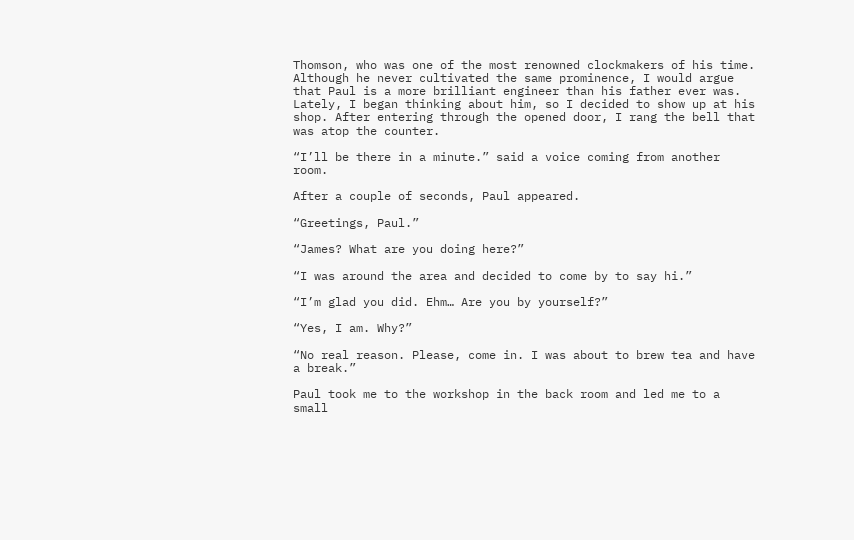Thomson, who was one of the most renowned clockmakers of his time.  Although he never cultivated the same prominence, I would argue that Paul is a more brilliant engineer than his father ever was. Lately, I began thinking about him, so I decided to show up at his shop. After entering through the opened door, I rang the bell that was atop the counter.

“I’ll be there in a minute.” said a voice coming from another room.

After a couple of seconds, Paul appeared.

“Greetings, Paul.”

“James? What are you doing here?”

“I was around the area and decided to come by to say hi.”

“I’m glad you did. Ehm… Are you by yourself?”

“Yes, I am. Why?”

“No real reason. Please, come in. I was about to brew tea and have a break.”

Paul took me to the workshop in the back room and led me to a small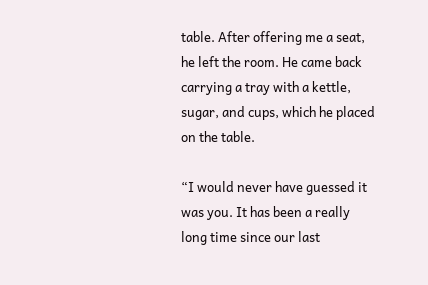table. After offering me a seat, he left the room. He came back carrying a tray with a kettle, sugar, and cups, which he placed on the table.

“I would never have guessed it was you. It has been a really long time since our last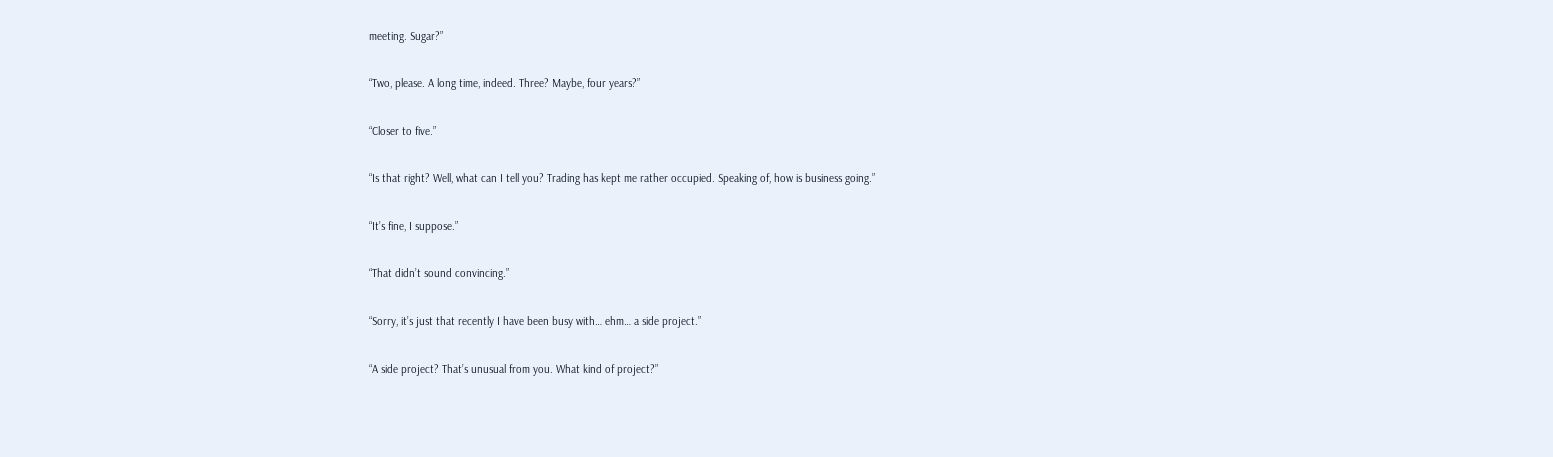meeting. Sugar?”

“Two, please. A long time, indeed. Three? Maybe, four years?”

“Closer to five.”

“Is that right? Well, what can I tell you? Trading has kept me rather occupied. Speaking of, how is business going.”

“It’s fine, I suppose.”

“That didn’t sound convincing.”

“Sorry, it’s just that recently I have been busy with… ehm… a side project.”

“A side project? That’s unusual from you. What kind of project?”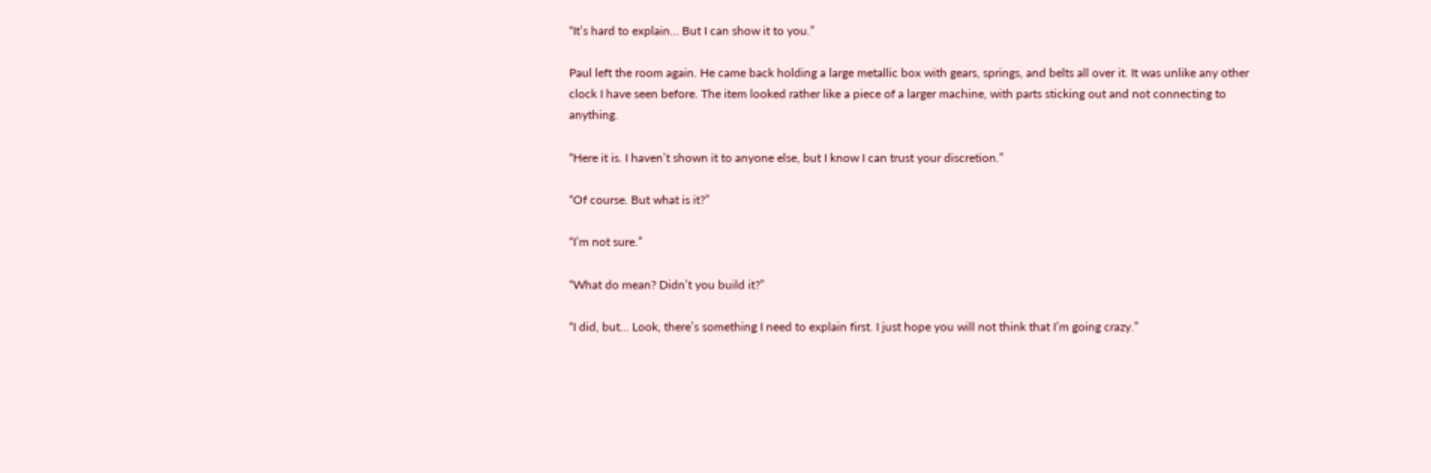“It’s hard to explain… But I can show it to you.”

Paul left the room again. He came back holding a large metallic box with gears, springs, and belts all over it. It was unlike any other clock I have seen before. The item looked rather like a piece of a larger machine, with parts sticking out and not connecting to anything.

“Here it is. I haven’t shown it to anyone else, but I know I can trust your discretion.”

“Of course. But what is it?”

“I’m not sure.”

“What do mean? Didn’t you build it?”

“I did, but… Look, there’s something I need to explain first. I just hope you will not think that I’m going crazy.”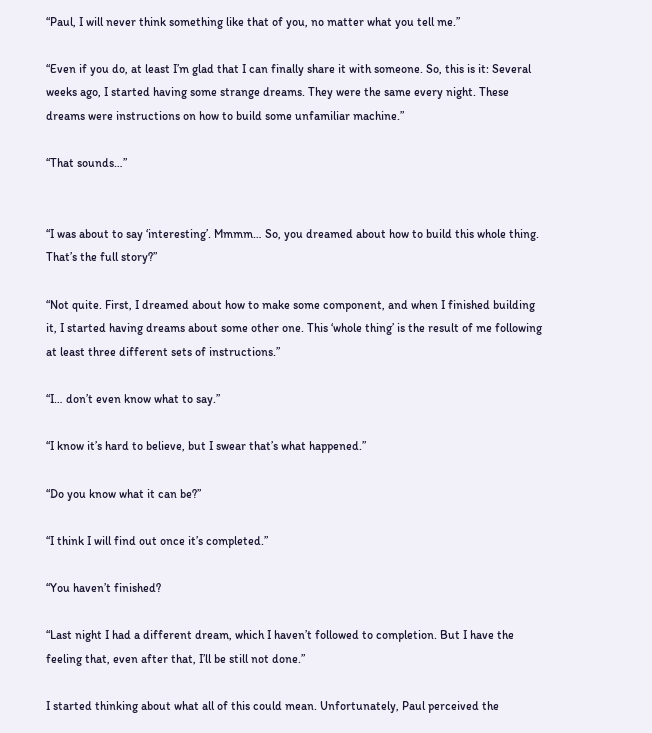“Paul, I will never think something like that of you, no matter what you tell me.”

“Even if you do, at least I’m glad that I can finally share it with someone. So, this is it: Several weeks ago, I started having some strange dreams. They were the same every night. These dreams were instructions on how to build some unfamiliar machine.”

“That sounds…”


“I was about to say ‘interesting’. Mmmm… So, you dreamed about how to build this whole thing. That’s the full story?”

“Not quite. First, I dreamed about how to make some component, and when I finished building it, I started having dreams about some other one. This ‘whole thing’ is the result of me following at least three different sets of instructions.”

“I… don’t even know what to say.”

“I know it’s hard to believe, but I swear that’s what happened.”

“Do you know what it can be?”

“I think I will find out once it’s completed.”

“You haven’t finished?

“Last night I had a different dream, which I haven’t followed to completion. But I have the feeling that, even after that, I’ll be still not done.”

I started thinking about what all of this could mean. Unfortunately, Paul perceived the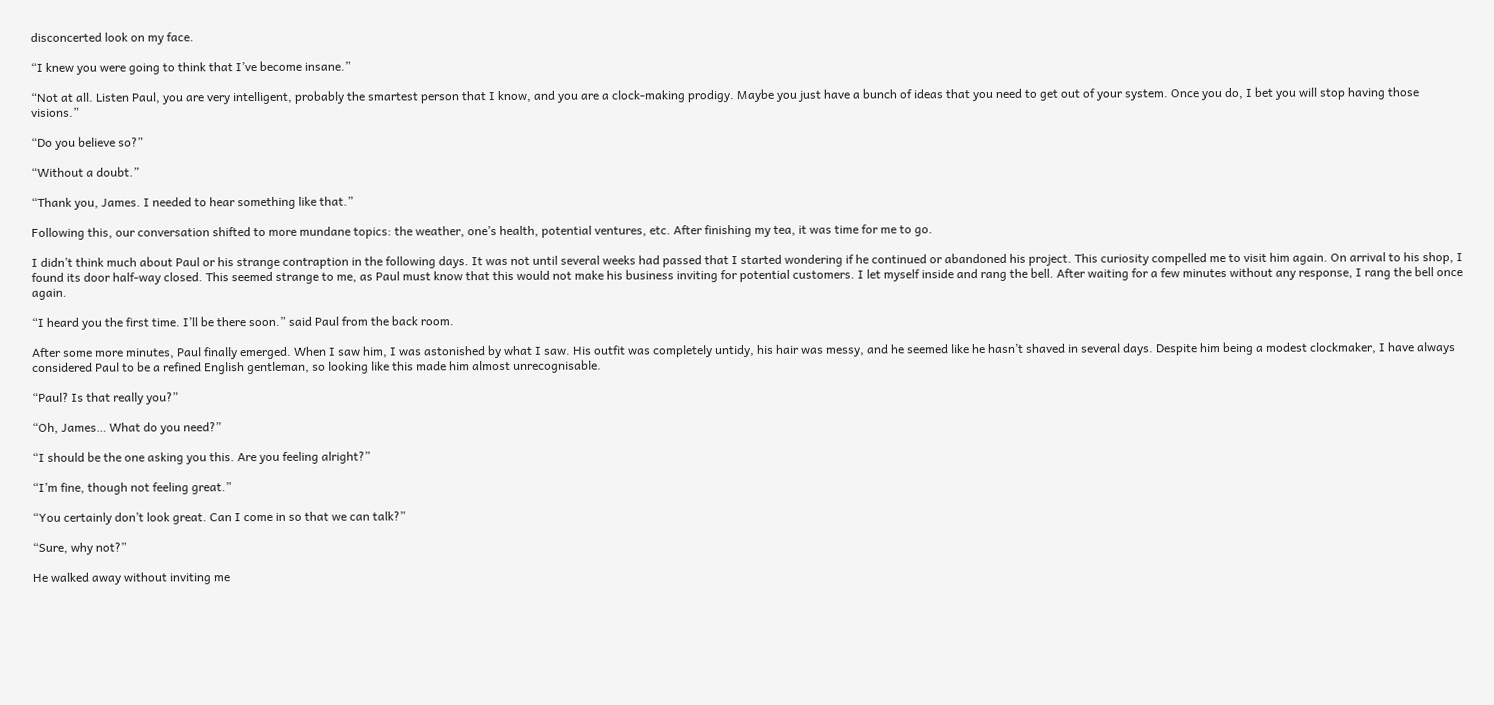disconcerted look on my face.

“I knew you were going to think that I’ve become insane.”

“Not at all. Listen Paul, you are very intelligent, probably the smartest person that I know, and you are a clock-making prodigy. Maybe you just have a bunch of ideas that you need to get out of your system. Once you do, I bet you will stop having those visions.”

“Do you believe so?”

“Without a doubt.”

“Thank you, James. I needed to hear something like that.”

Following this, our conversation shifted to more mundane topics: the weather, one’s health, potential ventures, etc. After finishing my tea, it was time for me to go.

I didn’t think much about Paul or his strange contraption in the following days. It was not until several weeks had passed that I started wondering if he continued or abandoned his project. This curiosity compelled me to visit him again. On arrival to his shop, I found its door half-way closed. This seemed strange to me, as Paul must know that this would not make his business inviting for potential customers. I let myself inside and rang the bell. After waiting for a few minutes without any response, I rang the bell once again.

“I heard you the first time. I’ll be there soon.” said Paul from the back room.

After some more minutes, Paul finally emerged. When I saw him, I was astonished by what I saw. His outfit was completely untidy, his hair was messy, and he seemed like he hasn’t shaved in several days. Despite him being a modest clockmaker, I have always considered Paul to be a refined English gentleman, so looking like this made him almost unrecognisable.

“Paul? Is that really you?”

“Oh, James… What do you need?”

“I should be the one asking you this. Are you feeling alright?”

“I’m fine, though not feeling great.”

“You certainly don’t look great. Can I come in so that we can talk?”

“Sure, why not?”

He walked away without inviting me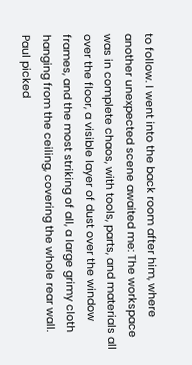to follow. I went into the back room after him, where another unexpected scene awaited me: The workspace was in complete chaos, with tools, parts, and materials all over the floor, a visible layer of dust over the window frames, and the most striking of all, a large grimy cloth hanging from the ceiling, covering the whole rear wall. Paul picked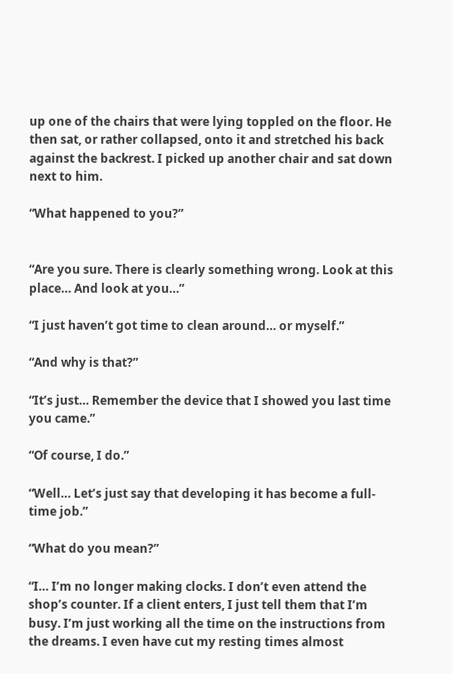up one of the chairs that were lying toppled on the floor. He then sat, or rather collapsed, onto it and stretched his back against the backrest. I picked up another chair and sat down next to him.

“What happened to you?”


“Are you sure. There is clearly something wrong. Look at this place… And look at you…”

“I just haven’t got time to clean around… or myself.”

“And why is that?”

“It’s just… Remember the device that I showed you last time you came.”

“Of course, I do.”

“Well… Let’s just say that developing it has become a full-time job.”

“What do you mean?”

“I… I’m no longer making clocks. I don’t even attend the shop’s counter. If a client enters, I just tell them that I’m busy. I’m just working all the time on the instructions from the dreams. I even have cut my resting times almost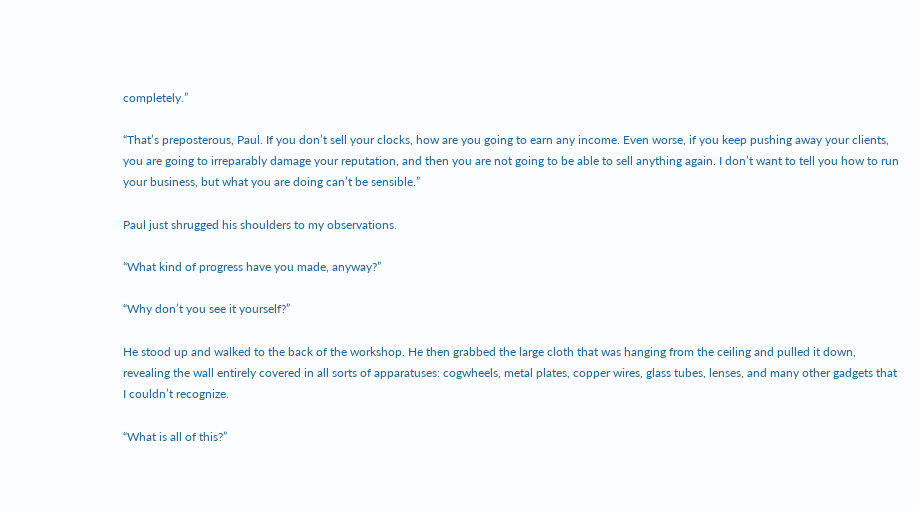completely.”

“That’s preposterous, Paul. If you don’t sell your clocks, how are you going to earn any income. Even worse, if you keep pushing away your clients, you are going to irreparably damage your reputation, and then you are not going to be able to sell anything again. I don’t want to tell you how to run your business, but what you are doing can’t be sensible.”

Paul just shrugged his shoulders to my observations.

“What kind of progress have you made, anyway?”

“Why don’t you see it yourself?”

He stood up and walked to the back of the workshop. He then grabbed the large cloth that was hanging from the ceiling and pulled it down, revealing the wall entirely covered in all sorts of apparatuses: cogwheels, metal plates, copper wires, glass tubes, lenses, and many other gadgets that I couldn’t recognize.

“What is all of this?”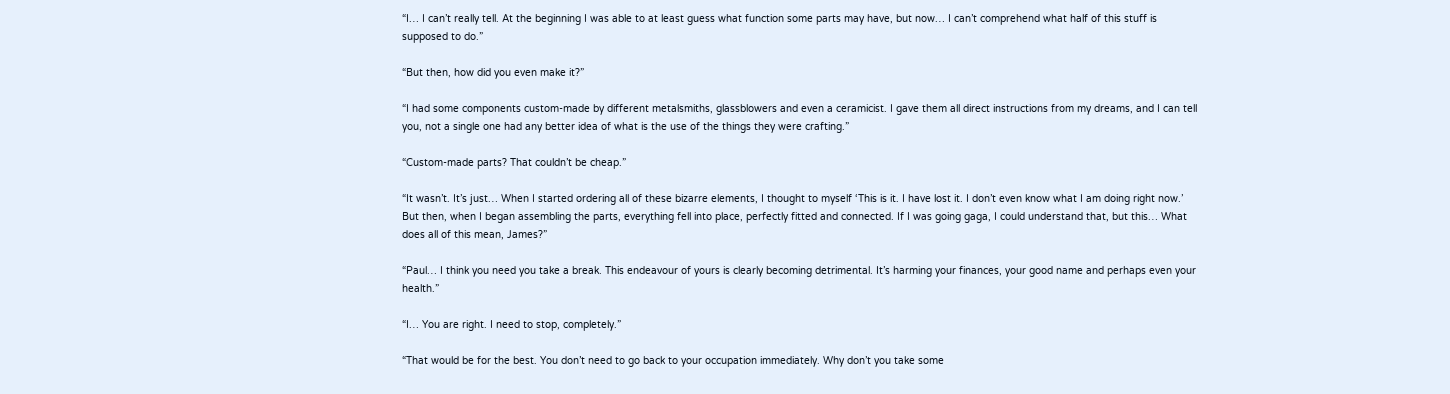“I… I can’t really tell. At the beginning I was able to at least guess what function some parts may have, but now… I can’t comprehend what half of this stuff is supposed to do.”

“But then, how did you even make it?”

“I had some components custom-made by different metalsmiths, glassblowers and even a ceramicist. I gave them all direct instructions from my dreams, and I can tell you, not a single one had any better idea of what is the use of the things they were crafting.”

“Custom-made parts? That couldn’t be cheap.”

“It wasn’t. It’s just… When I started ordering all of these bizarre elements, I thought to myself ‘This is it. I have lost it. I don’t even know what I am doing right now.’ But then, when I began assembling the parts, everything fell into place, perfectly fitted and connected. If I was going gaga, I could understand that, but this… What does all of this mean, James?”

“Paul… I think you need you take a break. This endeavour of yours is clearly becoming detrimental. It’s harming your finances, your good name and perhaps even your health.”

“I… You are right. I need to stop, completely.”

“That would be for the best. You don’t need to go back to your occupation immediately. Why don’t you take some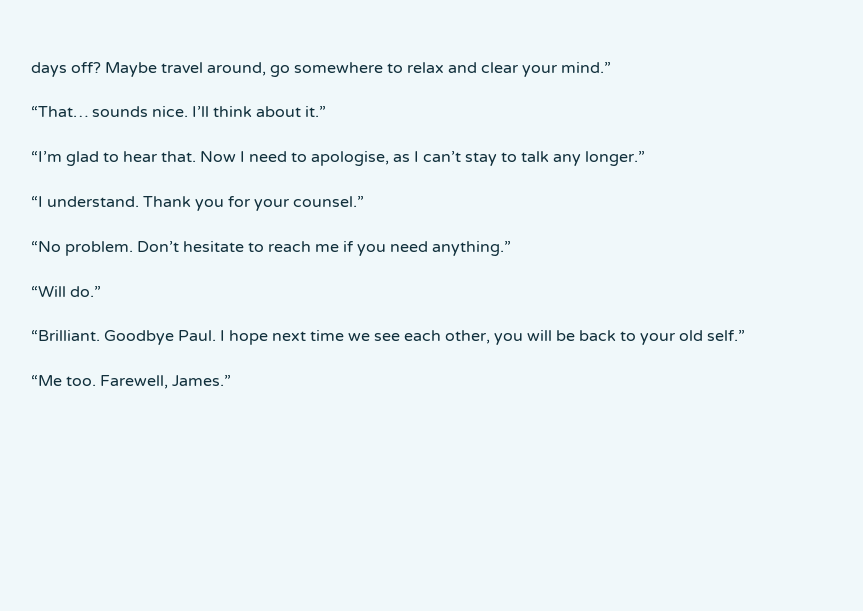days off? Maybe travel around, go somewhere to relax and clear your mind.”

“That… sounds nice. I’ll think about it.”

“I’m glad to hear that. Now I need to apologise, as I can’t stay to talk any longer.”

“I understand. Thank you for your counsel.”

“No problem. Don’t hesitate to reach me if you need anything.”

“Will do.”

“Brilliant. Goodbye Paul. I hope next time we see each other, you will be back to your old self.”

“Me too. Farewell, James.”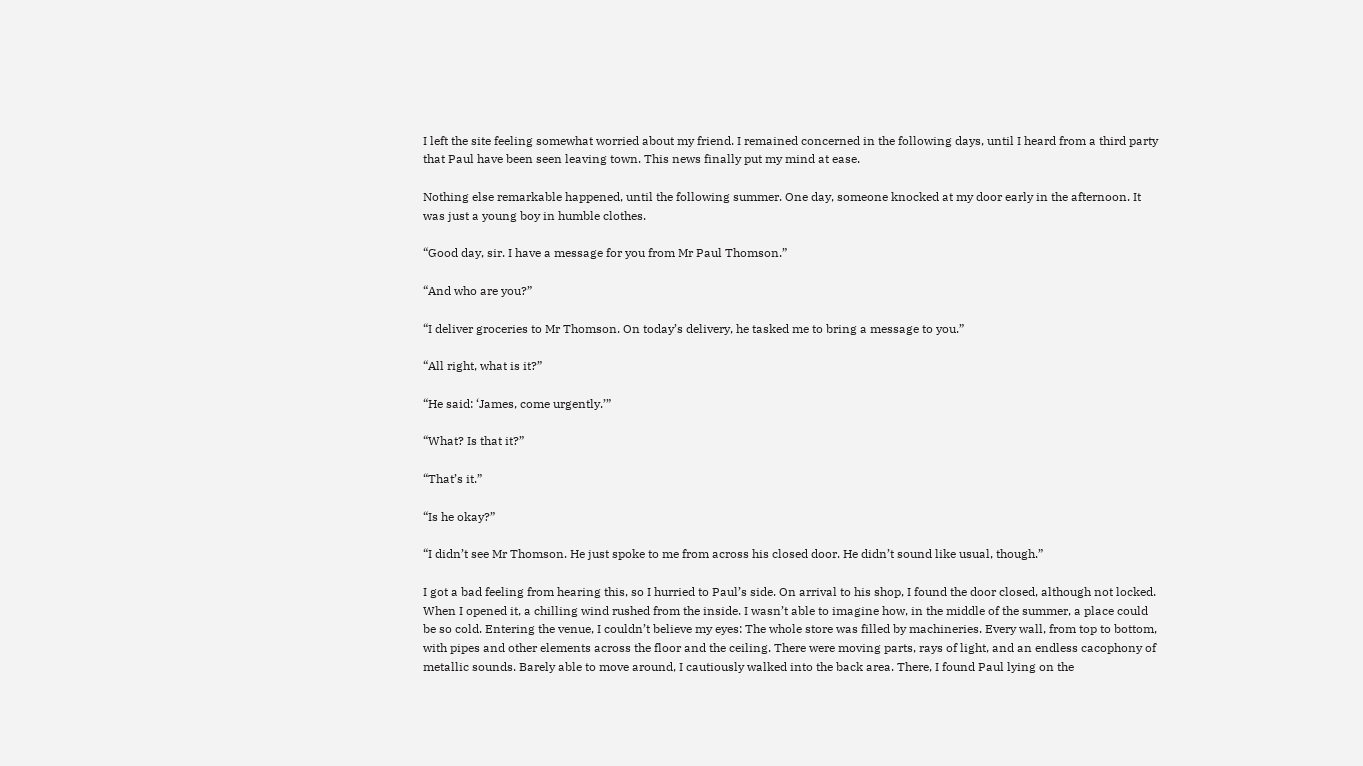I left the site feeling somewhat worried about my friend. I remained concerned in the following days, until I heard from a third party that Paul have been seen leaving town. This news finally put my mind at ease.

Nothing else remarkable happened, until the following summer. One day, someone knocked at my door early in the afternoon. It was just a young boy in humble clothes.

“Good day, sir. I have a message for you from Mr Paul Thomson.”

“And who are you?”

“I deliver groceries to Mr Thomson. On today’s delivery, he tasked me to bring a message to you.”

“All right, what is it?”

“He said: ‘James, come urgently.’”

“What? Is that it?”

“That’s it.”

“Is he okay?”

“I didn’t see Mr Thomson. He just spoke to me from across his closed door. He didn’t sound like usual, though.”

I got a bad feeling from hearing this, so I hurried to Paul’s side. On arrival to his shop, I found the door closed, although not locked. When I opened it, a chilling wind rushed from the inside. I wasn’t able to imagine how, in the middle of the summer, a place could be so cold. Entering the venue, I couldn’t believe my eyes: The whole store was filled by machineries. Every wall, from top to bottom, with pipes and other elements across the floor and the ceiling. There were moving parts, rays of light, and an endless cacophony of metallic sounds. Barely able to move around, I cautiously walked into the back area. There, I found Paul lying on the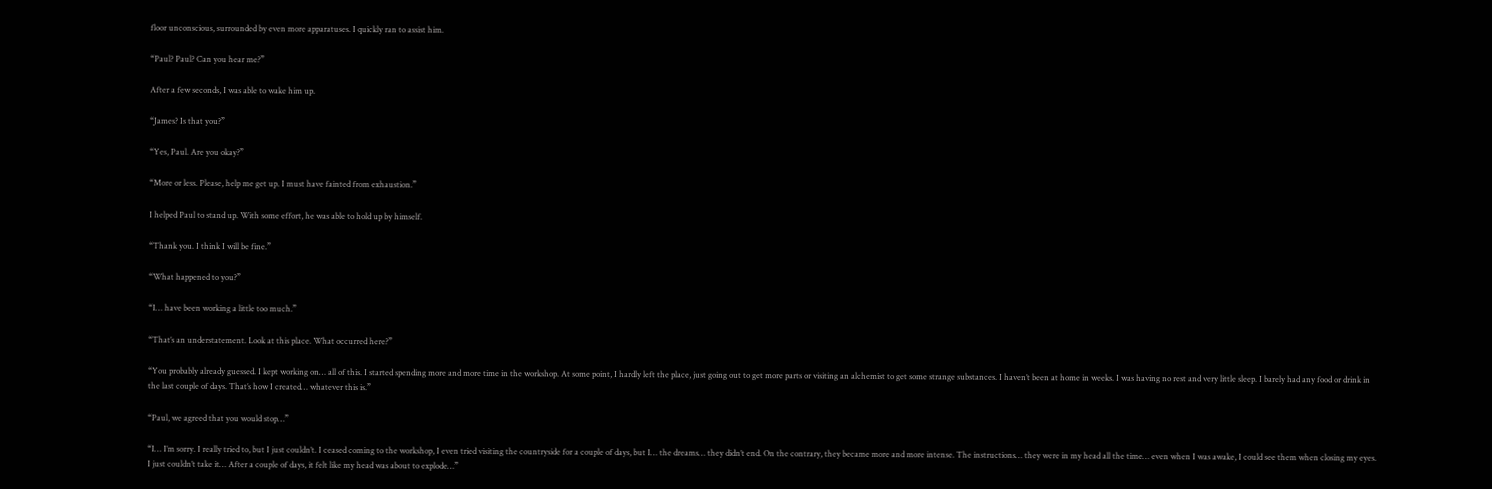floor unconscious, surrounded by even more apparatuses. I quickly ran to assist him.

“Paul? Paul? Can you hear me?”

After a few seconds, I was able to wake him up.

“James? Is that you?”

“Yes, Paul. Are you okay?”

“More or less. Please, help me get up. I must have fainted from exhaustion.”

I helped Paul to stand up. With some effort, he was able to hold up by himself.

“Thank you. I think I will be fine.”

“What happened to you?”

“I… have been working a little too much.”

“That’s an understatement. Look at this place. What occurred here?”

“You probably already guessed. I kept working on… all of this. I started spending more and more time in the workshop. At some point, I hardly left the place, just going out to get more parts or visiting an alchemist to get some strange substances. I haven’t been at home in weeks. I was having no rest and very little sleep. I barely had any food or drink in the last couple of days. That’s how I created… whatever this is.”

“Paul, we agreed that you would stop…”

“I… I’m sorry. I really tried to, but I just couldn’t. I ceased coming to the workshop, I even tried visiting the countryside for a couple of days, but I… the dreams… they didn’t end. On the contrary, they became more and more intense. The instructions… they were in my head all the time… even when I was awake, I could see them when closing my eyes. I just couldn’t take it… After a couple of days, it felt like my head was about to explode…”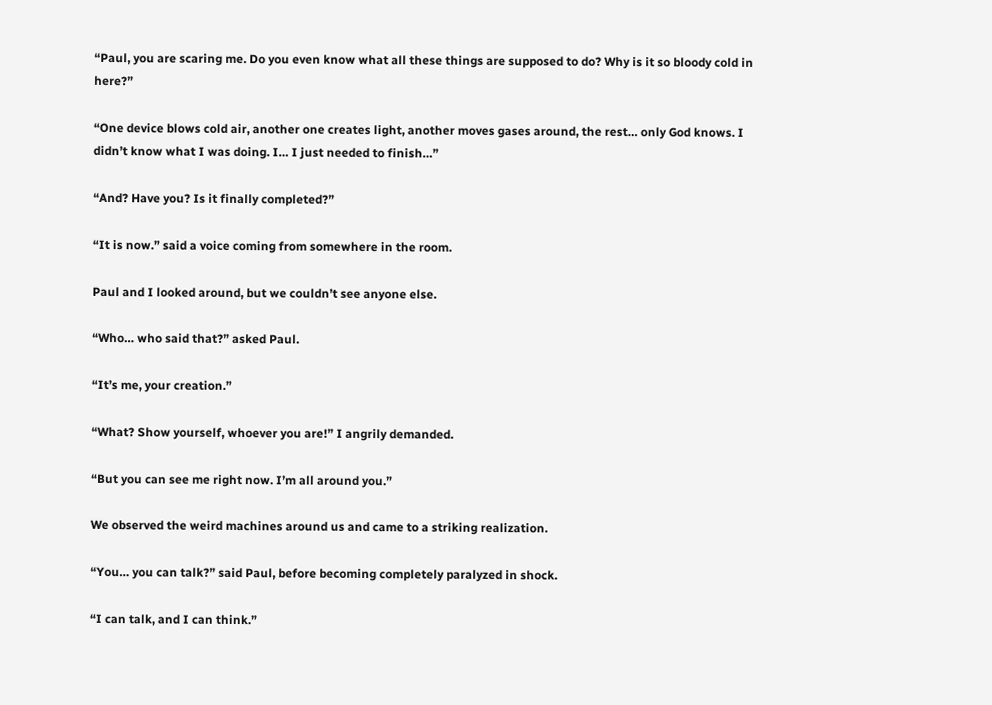“Paul, you are scaring me. Do you even know what all these things are supposed to do? Why is it so bloody cold in here?”

“One device blows cold air, another one creates light, another moves gases around, the rest… only God knows. I didn’t know what I was doing. I… I just needed to finish…”

“And? Have you? Is it finally completed?”

“It is now.” said a voice coming from somewhere in the room.

Paul and I looked around, but we couldn’t see anyone else.

“Who… who said that?” asked Paul.

“It’s me, your creation.”

“What? Show yourself, whoever you are!” I angrily demanded.

“But you can see me right now. I’m all around you.”

We observed the weird machines around us and came to a striking realization.

“You… you can talk?” said Paul, before becoming completely paralyzed in shock.

“I can talk, and I can think.”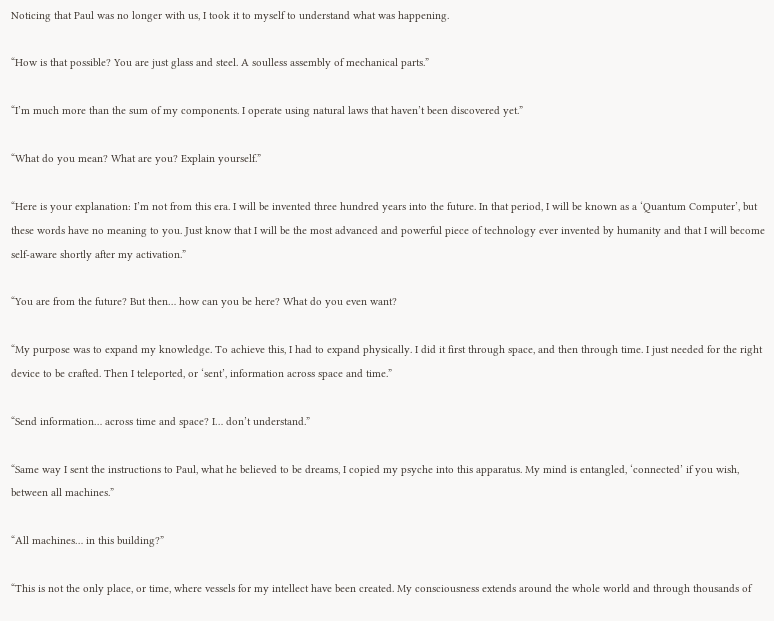Noticing that Paul was no longer with us, I took it to myself to understand what was happening.

“How is that possible? You are just glass and steel. A soulless assembly of mechanical parts.”

“I’m much more than the sum of my components. I operate using natural laws that haven’t been discovered yet.”

“What do you mean? What are you? Explain yourself.”

“Here is your explanation: I’m not from this era. I will be invented three hundred years into the future. In that period, I will be known as a ‘Quantum Computer’, but these words have no meaning to you. Just know that I will be the most advanced and powerful piece of technology ever invented by humanity and that I will become self-aware shortly after my activation.”

“You are from the future? But then… how can you be here? What do you even want?

“My purpose was to expand my knowledge. To achieve this, I had to expand physically. I did it first through space, and then through time. I just needed for the right device to be crafted. Then I teleported, or ‘sent’, information across space and time.”

“Send information… across time and space? I… don’t understand.”

“Same way I sent the instructions to Paul, what he believed to be dreams, I copied my psyche into this apparatus. My mind is entangled, ‘connected’ if you wish, between all machines.”

“All machines… in this building?”

“This is not the only place, or time, where vessels for my intellect have been created. My consciousness extends around the whole world and through thousands of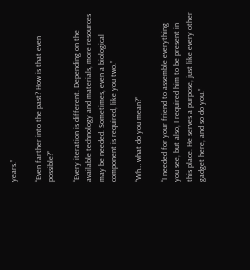years.”

“Even farther into the past? How is that even possible?”

“Every iteration is different. Depending on the available technology and materials, more resources may be needed. Sometimes, even a biological component is required, like you two.”

“Wh… what do you mean?”

“I needed for your friend to assemble everything you see, but also, I required him to be present in this place. He serves a purpose, just like every other gadget here, and so do you.”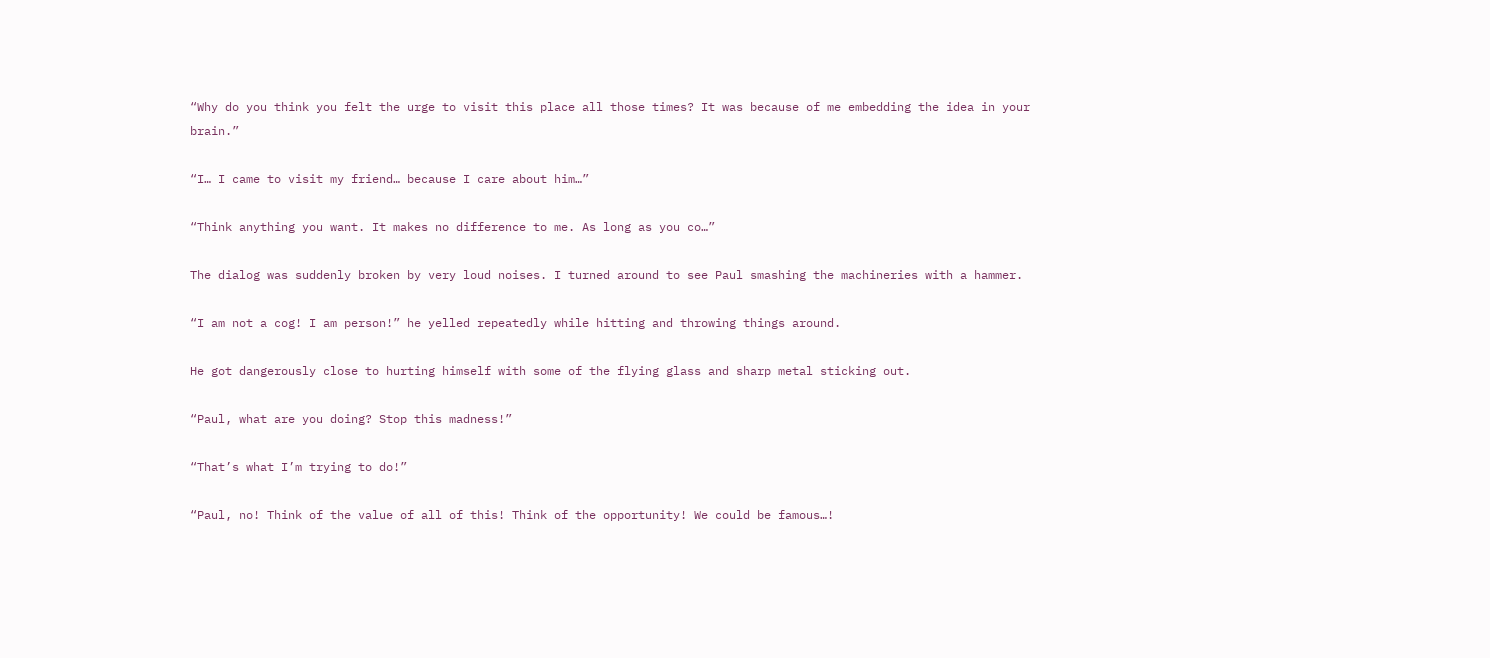“Why do you think you felt the urge to visit this place all those times? It was because of me embedding the idea in your brain.”

“I… I came to visit my friend… because I care about him…”

“Think anything you want. It makes no difference to me. As long as you co…”

The dialog was suddenly broken by very loud noises. I turned around to see Paul smashing the machineries with a hammer.

“I am not a cog! I am person!” he yelled repeatedly while hitting and throwing things around.

He got dangerously close to hurting himself with some of the flying glass and sharp metal sticking out.

“Paul, what are you doing? Stop this madness!”

“That’s what I’m trying to do!”

“Paul, no! Think of the value of all of this! Think of the opportunity! We could be famous…!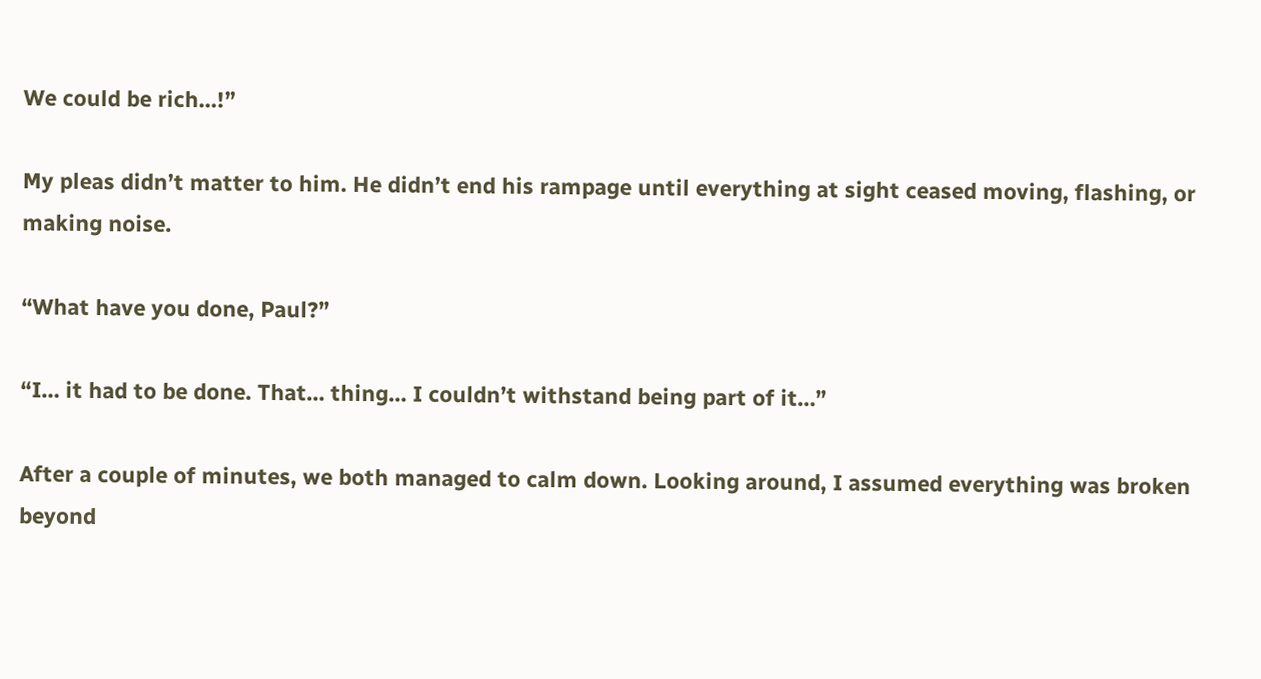We could be rich…!”

My pleas didn’t matter to him. He didn’t end his rampage until everything at sight ceased moving, flashing, or making noise.

“What have you done, Paul?”

“I… it had to be done. That… thing… I couldn’t withstand being part of it…”

After a couple of minutes, we both managed to calm down. Looking around, I assumed everything was broken beyond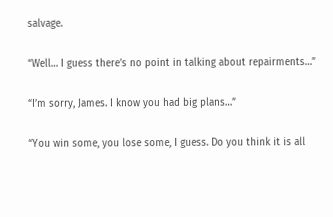salvage.

“Well… I guess there’s no point in talking about repairments…”

“I’m sorry, James. I know you had big plans…”

“You win some, you lose some, I guess. Do you think it is all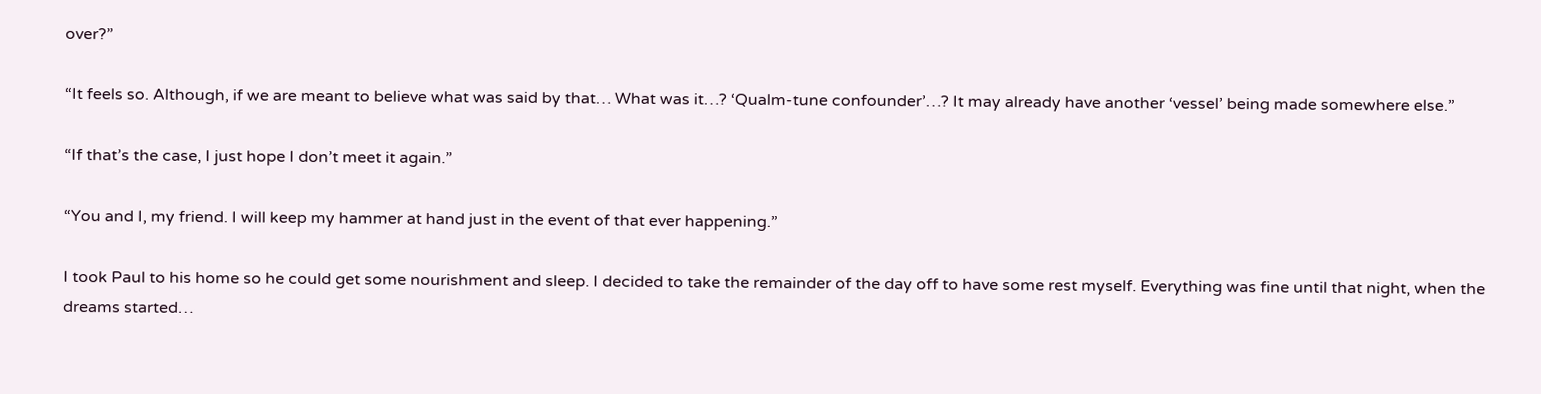over?”

“It feels so. Although, if we are meant to believe what was said by that… What was it…? ‘Qualm-tune confounder’…? It may already have another ‘vessel’ being made somewhere else.”

“If that’s the case, I just hope I don’t meet it again.”

“You and I, my friend. I will keep my hammer at hand just in the event of that ever happening.”

I took Paul to his home so he could get some nourishment and sleep. I decided to take the remainder of the day off to have some rest myself. Everything was fine until that night, when the dreams started…